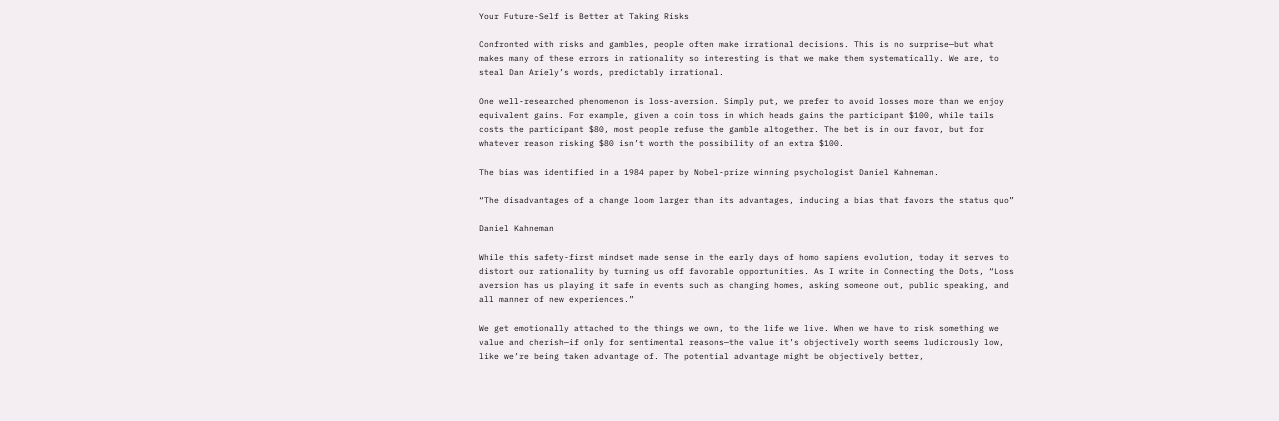Your Future-Self is Better at Taking Risks

Confronted with risks and gambles, people often make irrational decisions. This is no surprise—but what makes many of these errors in rationality so interesting is that we make them systematically. We are, to steal Dan Ariely’s words, predictably irrational.

One well-researched phenomenon is loss-aversion. Simply put, we prefer to avoid losses more than we enjoy equivalent gains. For example, given a coin toss in which heads gains the participant $100, while tails costs the participant $80, most people refuse the gamble altogether. The bet is in our favor, but for whatever reason risking $80 isn’t worth the possibility of an extra $100.

The bias was identified in a 1984 paper by Nobel-prize winning psychologist Daniel Kahneman.

“The disadvantages of a change loom larger than its advantages, inducing a bias that favors the status quo”

Daniel Kahneman

While this safety-first mindset made sense in the early days of homo sapiens evolution, today it serves to distort our rationality by turning us off favorable opportunities. As I write in Connecting the Dots, “Loss aversion has us playing it safe in events such as changing homes, asking someone out, public speaking, and all manner of new experiences.”

We get emotionally attached to the things we own, to the life we live. When we have to risk something we value and cherish—if only for sentimental reasons—the value it’s objectively worth seems ludicrously low, like we’re being taken advantage of. The potential advantage might be objectively better,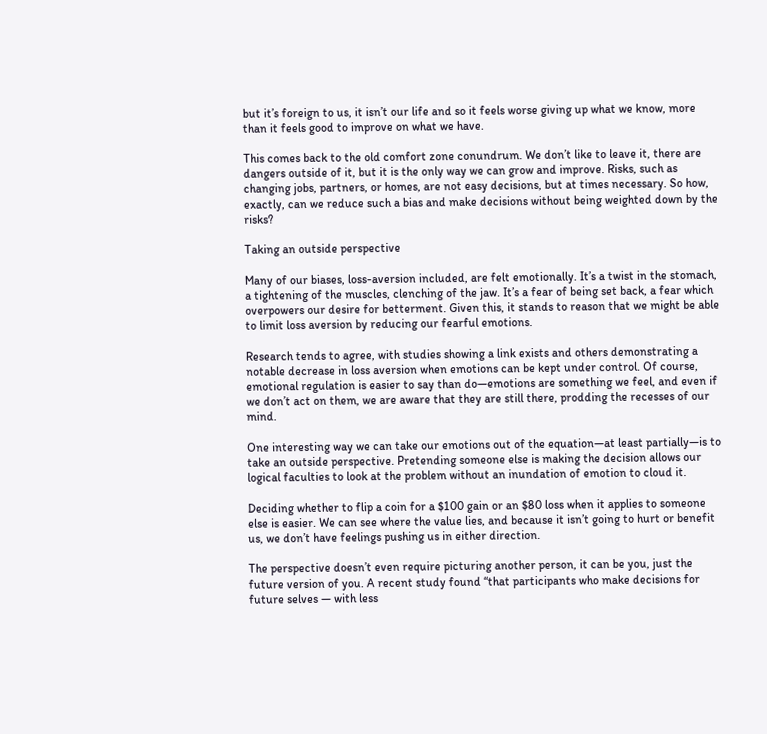but it’s foreign to us, it isn’t our life and so it feels worse giving up what we know, more than it feels good to improve on what we have.

This comes back to the old comfort zone conundrum. We don’t like to leave it, there are dangers outside of it, but it is the only way we can grow and improve. Risks, such as changing jobs, partners, or homes, are not easy decisions, but at times necessary. So how, exactly, can we reduce such a bias and make decisions without being weighted down by the risks?

Taking an outside perspective

Many of our biases, loss-aversion included, are felt emotionally. It’s a twist in the stomach, a tightening of the muscles, clenching of the jaw. It’s a fear of being set back, a fear which overpowers our desire for betterment. Given this, it stands to reason that we might be able to limit loss aversion by reducing our fearful emotions.

Research tends to agree, with studies showing a link exists and others demonstrating a notable decrease in loss aversion when emotions can be kept under control. Of course, emotional regulation is easier to say than do—emotions are something we feel, and even if we don’t act on them, we are aware that they are still there, prodding the recesses of our mind.

One interesting way we can take our emotions out of the equation—at least partially—is to take an outside perspective. Pretending someone else is making the decision allows our logical faculties to look at the problem without an inundation of emotion to cloud it.

Deciding whether to flip a coin for a $100 gain or an $80 loss when it applies to someone else is easier. We can see where the value lies, and because it isn’t going to hurt or benefit us, we don’t have feelings pushing us in either direction.

The perspective doesn’t even require picturing another person, it can be you, just the future version of you. A recent study found “that participants who make decisions for future selves — with less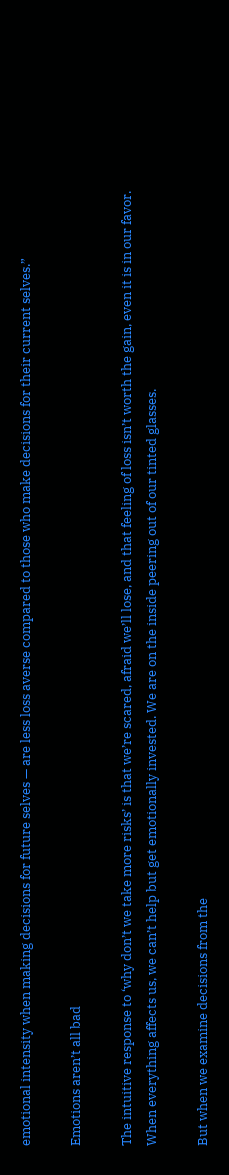emotional intensity when making decisions for future selves — are less loss averse compared to those who make decisions for their current selves.”

Emotions aren’t all bad

The intuitive response to ‘why don’t we take more risks’ is that we’re scared, afraid we’ll lose, and that feeling of loss isn’t worth the gain, even it is in our favor. When everything affects us, we can’t help but get emotionally invested. We are on the inside peering out of our tinted glasses.

But when we examine decisions from the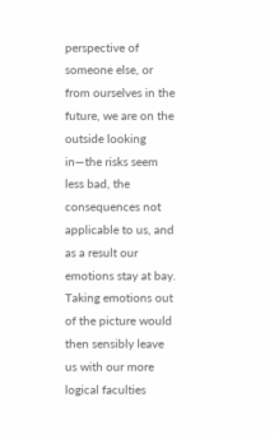perspective of someone else, or from ourselves in the future, we are on the outside looking in—the risks seem less bad, the consequences not applicable to us, and as a result our emotions stay at bay. Taking emotions out of the picture would then sensibly leave us with our more logical faculties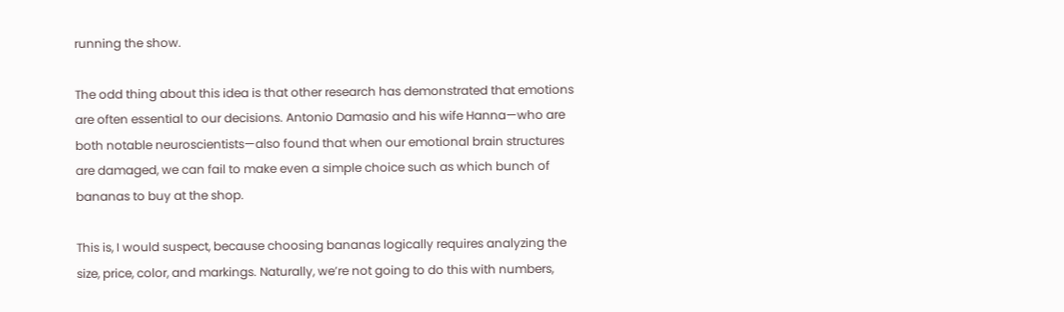running the show.

The odd thing about this idea is that other research has demonstrated that emotions are often essential to our decisions. Antonio Damasio and his wife Hanna—who are both notable neuroscientists—also found that when our emotional brain structures are damaged, we can fail to make even a simple choice such as which bunch of bananas to buy at the shop.

This is, I would suspect, because choosing bananas logically requires analyzing the size, price, color, and markings. Naturally, we’re not going to do this with numbers,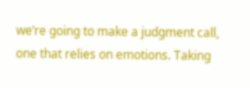we’re going to make a judgment call, one that relies on emotions. Taking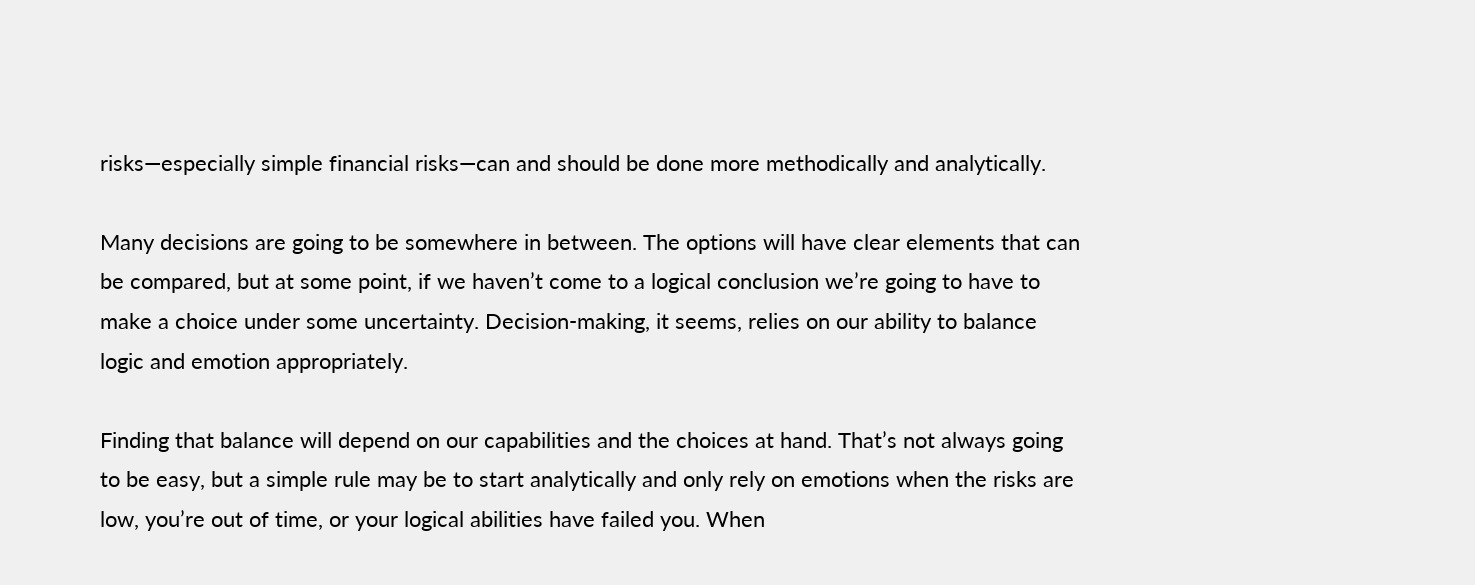risks—especially simple financial risks—can and should be done more methodically and analytically.

Many decisions are going to be somewhere in between. The options will have clear elements that can be compared, but at some point, if we haven’t come to a logical conclusion we’re going to have to make a choice under some uncertainty. Decision-making, it seems, relies on our ability to balance logic and emotion appropriately.

Finding that balance will depend on our capabilities and the choices at hand. That’s not always going to be easy, but a simple rule may be to start analytically and only rely on emotions when the risks are low, you’re out of time, or your logical abilities have failed you. When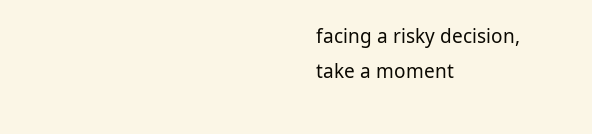facing a risky decision, take a moment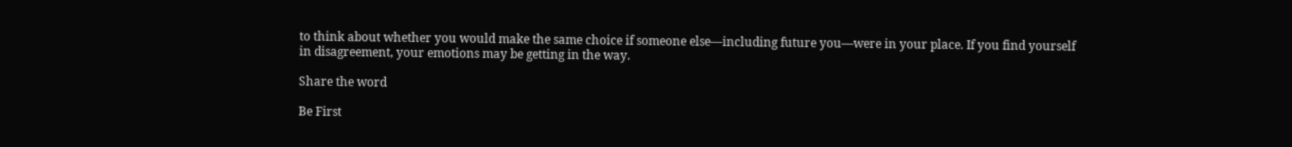to think about whether you would make the same choice if someone else—including future you—were in your place. If you find yourself in disagreement, your emotions may be getting in the way.

Share the word

Be First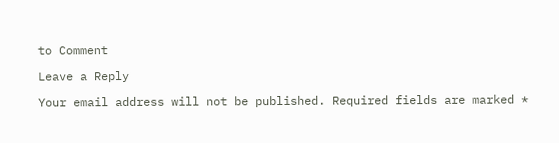to Comment

Leave a Reply

Your email address will not be published. Required fields are marked *